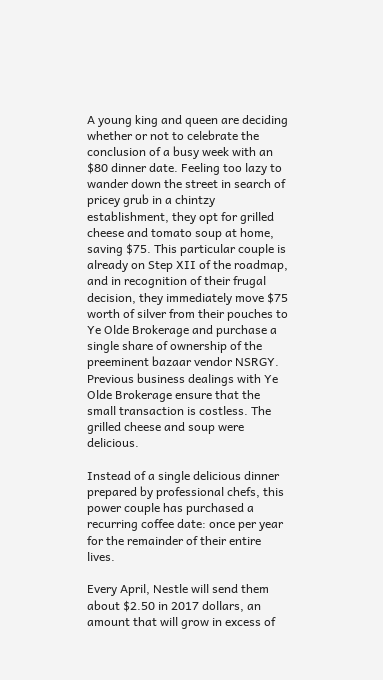A young king and queen are deciding whether or not to celebrate the conclusion of a busy week with an $80 dinner date. Feeling too lazy to wander down the street in search of pricey grub in a chintzy establishment, they opt for grilled cheese and tomato soup at home, saving $75. This particular couple is already on Step XII of the roadmap, and in recognition of their frugal decision, they immediately move $75 worth of silver from their pouches to Ye Olde Brokerage and purchase a single share of ownership of the preeminent bazaar vendor NSRGY. Previous business dealings with Ye Olde Brokerage ensure that the small transaction is costless. The grilled cheese and soup were delicious.

Instead of a single delicious dinner prepared by professional chefs, this power couple has purchased a recurring coffee date: once per year for the remainder of their entire lives.

Every April, Nestle will send them about $2.50 in 2017 dollars, an amount that will grow in excess of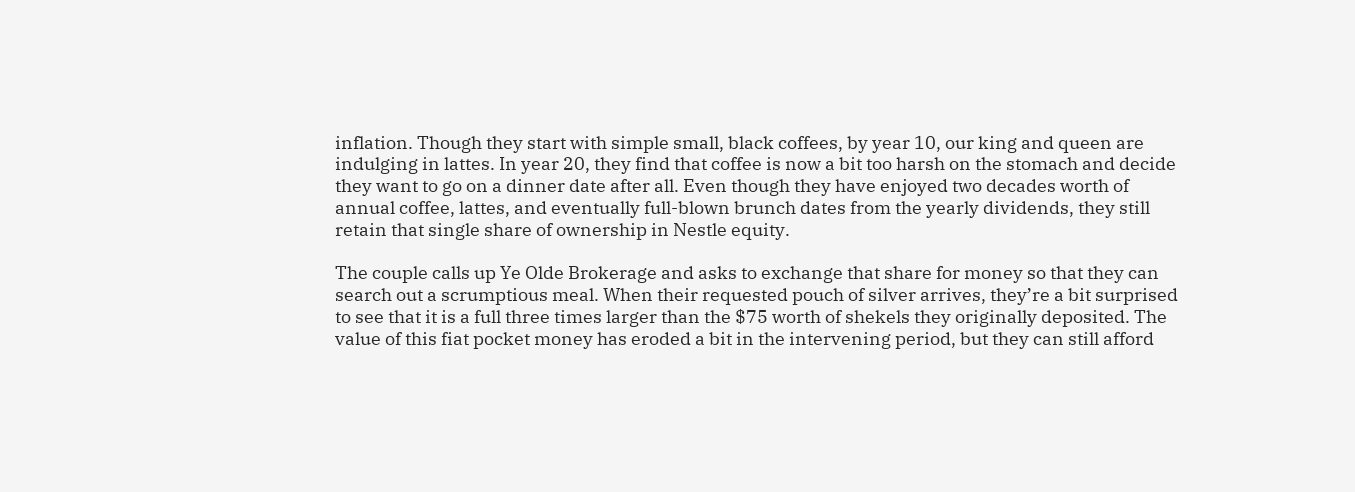inflation. Though they start with simple small, black coffees, by year 10, our king and queen are indulging in lattes. In year 20, they find that coffee is now a bit too harsh on the stomach and decide they want to go on a dinner date after all. Even though they have enjoyed two decades worth of annual coffee, lattes, and eventually full-blown brunch dates from the yearly dividends, they still retain that single share of ownership in Nestle equity.

The couple calls up Ye Olde Brokerage and asks to exchange that share for money so that they can search out a scrumptious meal. When their requested pouch of silver arrives, they’re a bit surprised to see that it is a full three times larger than the $75 worth of shekels they originally deposited. The value of this fiat pocket money has eroded a bit in the intervening period, but they can still afford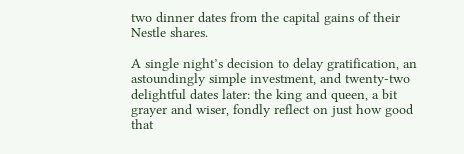two dinner dates from the capital gains of their Nestle shares.

A single night’s decision to delay gratification, an astoundingly simple investment, and twenty-two delightful dates later: the king and queen, a bit grayer and wiser, fondly reflect on just how good that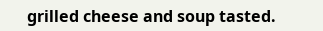grilled cheese and soup tasted.